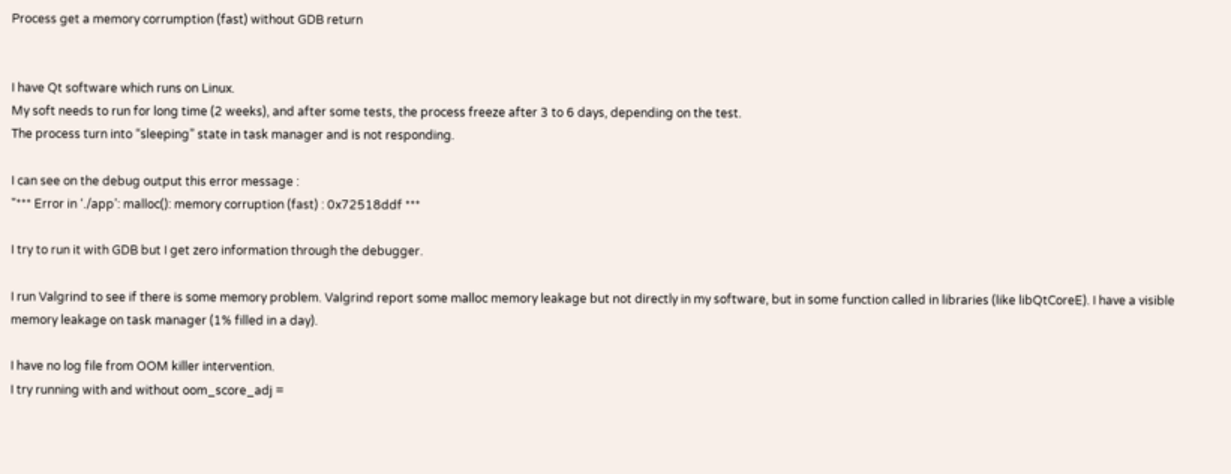Process get a memory corrumption (fast) without GDB return


I have Qt software which runs on Linux.
My soft needs to run for long time (2 weeks), and after some tests, the process freeze after 3 to 6 days, depending on the test.
The process turn into “sleeping” state in task manager and is not responding.

I can see on the debug output this error message :
"*** Error in ‘./app’: malloc(): memory corruption (fast) : 0x72518ddf ***

I try to run it with GDB but I get zero information through the debugger.

I run Valgrind to see if there is some memory problem. Valgrind report some malloc memory leakage but not directly in my software, but in some function called in libraries (like libQtCoreE). I have a visible memory leakage on task manager (1% filled in a day).

I have no log file from OOM killer intervention.
I try running with and without oom_score_adj =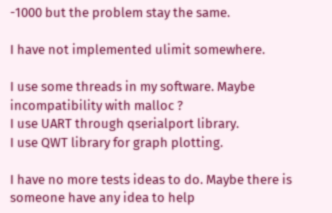-1000 but the problem stay the same.

I have not implemented ulimit somewhere.

I use some threads in my software. Maybe incompatibility with malloc ?
I use UART through qserialport library.
I use QWT library for graph plotting.

I have no more tests ideas to do. Maybe there is someone have any idea to help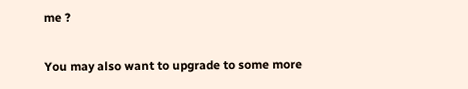me ?

You may also want to upgrade to some more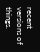recent versions of things.